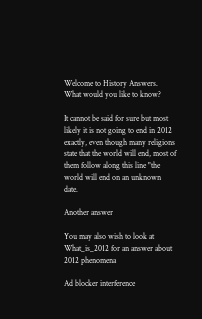Welcome to History Answers. What would you like to know?

It cannot be said for sure but most likely it is not going to end in 2012 exactly, even though many religions state that the world will end, most of them follow along this line "the world will end on an unknown date.

Another answer

You may also wish to look at What_is_2012 for an answer about 2012 phenomena

Ad blocker interference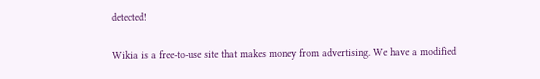detected!

Wikia is a free-to-use site that makes money from advertising. We have a modified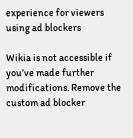experience for viewers using ad blockers

Wikia is not accessible if you’ve made further modifications. Remove the custom ad blocker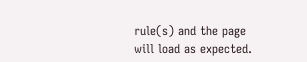rule(s) and the page will load as expected.